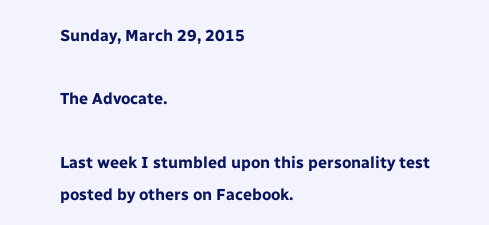Sunday, March 29, 2015

The Advocate.

Last week I stumbled upon this personality test posted by others on Facebook.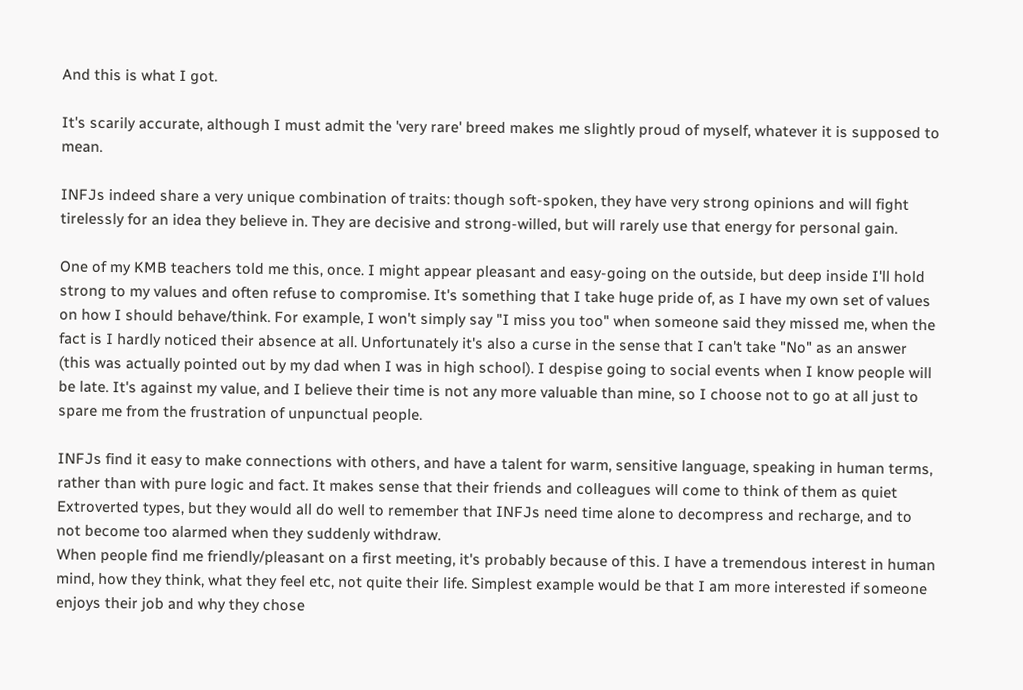And this is what I got.

It's scarily accurate, although I must admit the 'very rare' breed makes me slightly proud of myself, whatever it is supposed to mean.

INFJs indeed share a very unique combination of traits: though soft-spoken, they have very strong opinions and will fight tirelessly for an idea they believe in. They are decisive and strong-willed, but will rarely use that energy for personal gain.

One of my KMB teachers told me this, once. I might appear pleasant and easy-going on the outside, but deep inside I'll hold strong to my values and often refuse to compromise. It's something that I take huge pride of, as I have my own set of values on how I should behave/think. For example, I won't simply say "I miss you too" when someone said they missed me, when the fact is I hardly noticed their absence at all. Unfortunately it's also a curse in the sense that I can't take "No" as an answer (this was actually pointed out by my dad when I was in high school). I despise going to social events when I know people will be late. It's against my value, and I believe their time is not any more valuable than mine, so I choose not to go at all just to spare me from the frustration of unpunctual people.

INFJs find it easy to make connections with others, and have a talent for warm, sensitive language, speaking in human terms, rather than with pure logic and fact. It makes sense that their friends and colleagues will come to think of them as quiet Extroverted types, but they would all do well to remember that INFJs need time alone to decompress and recharge, and to not become too alarmed when they suddenly withdraw.
When people find me friendly/pleasant on a first meeting, it's probably because of this. I have a tremendous interest in human mind, how they think, what they feel etc, not quite their life. Simplest example would be that I am more interested if someone enjoys their job and why they chose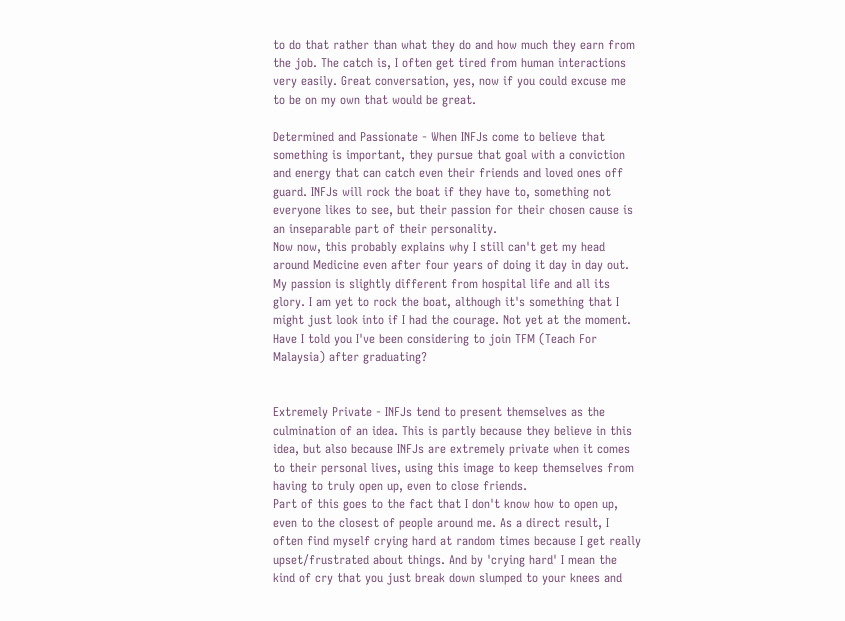to do that rather than what they do and how much they earn from the job. The catch is, I often get tired from human interactions very easily. Great conversation, yes, now if you could excuse me to be on my own that would be great.

Determined and Passionate - When INFJs come to believe that something is important, they pursue that goal with a conviction and energy that can catch even their friends and loved ones off guard. INFJs will rock the boat if they have to, something not everyone likes to see, but their passion for their chosen cause is an inseparable part of their personality.
Now now, this probably explains why I still can't get my head around Medicine even after four years of doing it day in day out. My passion is slightly different from hospital life and all its glory. I am yet to rock the boat, although it's something that I might just look into if I had the courage. Not yet at the moment. Have I told you I've been considering to join TFM (Teach For Malaysia) after graduating?


Extremely Private - INFJs tend to present themselves as the culmination of an idea. This is partly because they believe in this idea, but also because INFJs are extremely private when it comes to their personal lives, using this image to keep themselves from having to truly open up, even to close friends.
Part of this goes to the fact that I don't know how to open up, even to the closest of people around me. As a direct result, I often find myself crying hard at random times because I get really upset/frustrated about things. And by 'crying hard' I mean the kind of cry that you just break down slumped to your knees and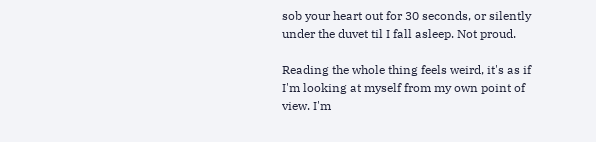sob your heart out for 30 seconds, or silently under the duvet til I fall asleep. Not proud.

Reading the whole thing feels weird, it's as if I'm looking at myself from my own point of view. I'm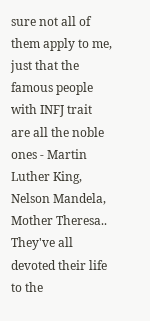sure not all of them apply to me, just that the famous people with INFJ trait are all the noble ones - Martin Luther King, Nelson Mandela, Mother Theresa.. They've all devoted their life to the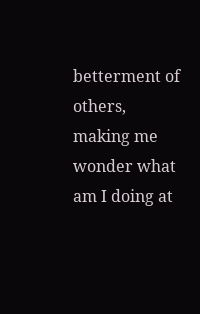betterment of others, making me wonder what am I doing at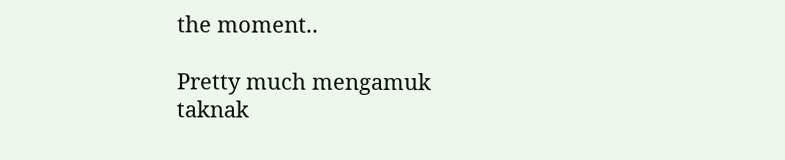the moment..

Pretty much mengamuk taknak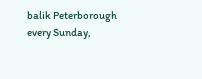balik Peterborough every Sunday,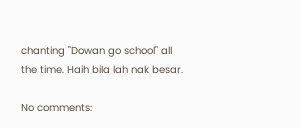chanting "Dowan go school" all the time. Haih bila lah nak besar.

No comments: